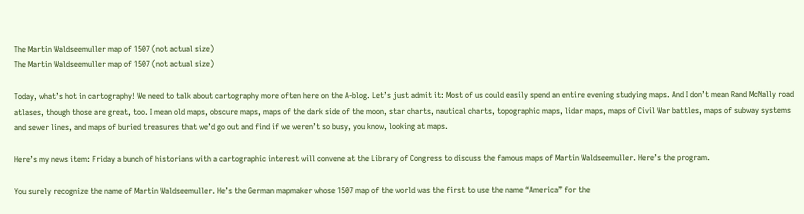The Martin Waldseemuller map of 1507 (not actual size)
The Martin Waldseemuller map of 1507 (not actual size)

Today, what’s hot in cartography! We need to talk about cartography more often here on the A-blog. Let’s just admit it: Most of us could easily spend an entire evening studying maps. And I don’t mean Rand McNally road atlases, though those are great, too. I mean old maps, obscure maps, maps of the dark side of the moon, star charts, nautical charts, topographic maps, lidar maps, maps of Civil War battles, maps of subway systems and sewer lines, and maps of buried treasures that we’d go out and find if we weren’t so busy, you know, looking at maps.

Here’s my news item: Friday a bunch of historians with a cartographic interest will convene at the Library of Congress to discuss the famous maps of Martin Waldseemuller. Here’s the program.

You surely recognize the name of Martin Waldseemuller. He’s the German mapmaker whose 1507 map of the world was the first to use the name “America” for the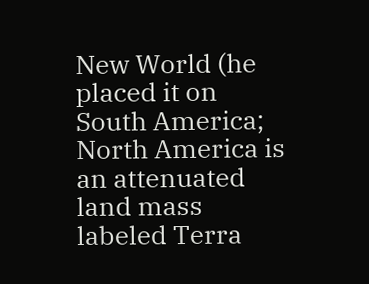New World (he placed it on South America; North America is an attenuated land mass labeled Terra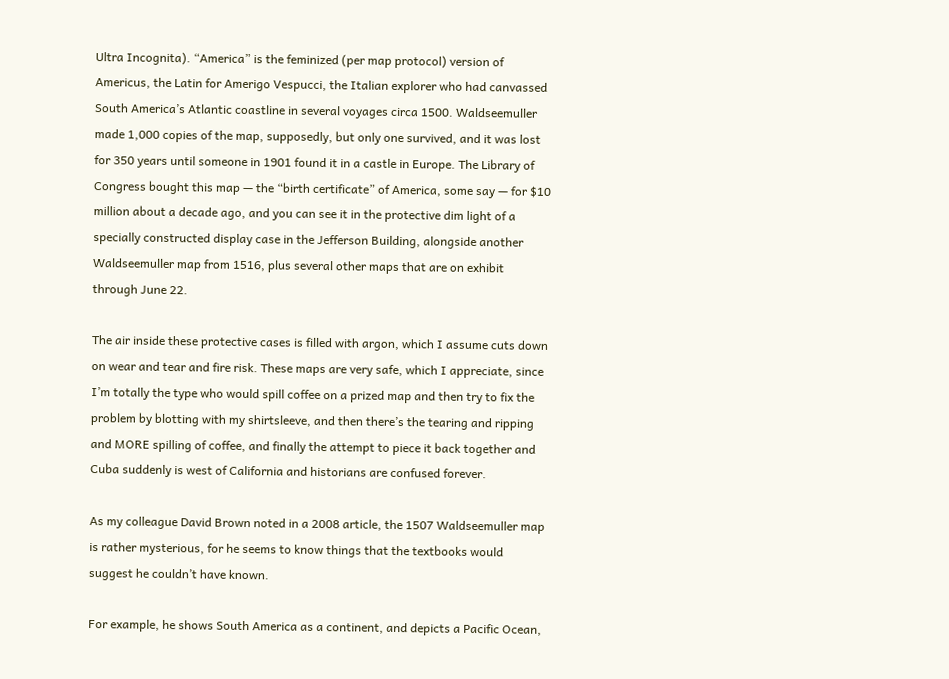Ultra Incognita). “America” is the feminized (per map protocol) version of Americus, the Latin for Amerigo Vespucci, the Italian explorer who had canvassed South America’s Atlantic coastline in several voyages circa 1500. Waldseemuller made 1,000 copies of the map, supposedly, but only one survived, and it was lost for 350 years until someone in 1901 found it in a castle in Europe. The Library of Congress bought this map — the “birth certificate” of America, some say — for $10 million about a decade ago, and you can see it in the protective dim light of a specially constructed display case in the Jefferson Building, alongside another Waldseemuller map from 1516, plus several other maps that are on exhibit through June 22.

The air inside these protective cases is filled with argon, which I assume cuts down on wear and tear and fire risk. These maps are very safe, which I appreciate, since I’m totally the type who would spill coffee on a prized map and then try to fix the problem by blotting with my shirtsleeve, and then there’s the tearing and ripping and MORE spilling of coffee, and finally the attempt to piece it back together and Cuba suddenly is west of California and historians are confused forever.

As my colleague David Brown noted in a 2008 article, the 1507 Waldseemuller map is rather mysterious, for he seems to know things that the textbooks would suggest he couldn’t have known.

For example, he shows South America as a continent, and depicts a Pacific Ocean,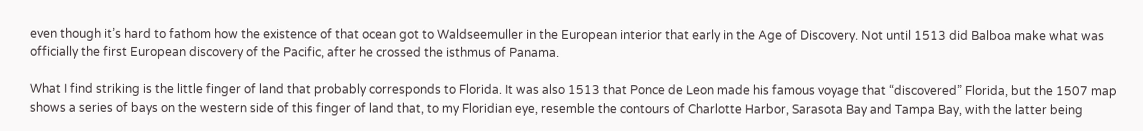even though it’s hard to fathom how the existence of that ocean got to Waldseemuller in the European interior that early in the Age of Discovery. Not until 1513 did Balboa make what was officially the first European discovery of the Pacific, after he crossed the isthmus of Panama.

What I find striking is the little finger of land that probably corresponds to Florida. It was also 1513 that Ponce de Leon made his famous voyage that “discovered” Florida, but the 1507 map shows a series of bays on the western side of this finger of land that, to my Floridian eye, resemble the contours of Charlotte Harbor, Sarasota Bay and Tampa Bay, with the latter being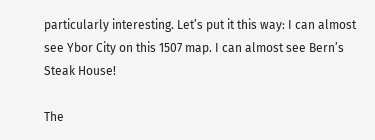particularly interesting. Let’s put it this way: I can almost see Ybor City on this 1507 map. I can almost see Bern’s Steak House!

The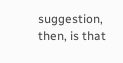suggestion, then, is that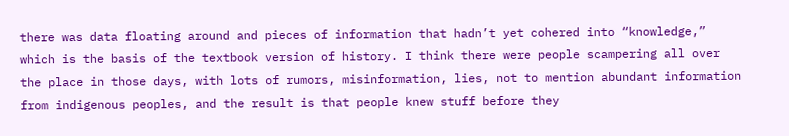there was data floating around and pieces of information that hadn’t yet cohered into “knowledge,” which is the basis of the textbook version of history. I think there were people scampering all over the place in those days, with lots of rumors, misinformation, lies, not to mention abundant information from indigenous peoples, and the result is that people knew stuff before they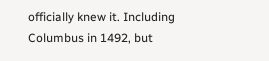officially knew it. Including Columbus in 1492, but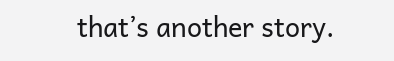that’s another story.